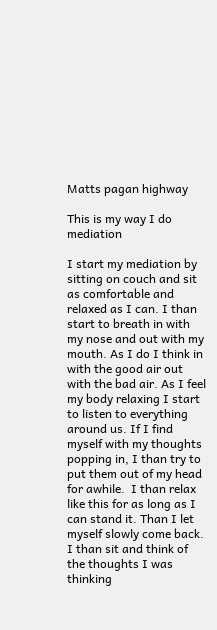Matts pagan highway

This is my way I do mediation

I start my mediation by sitting on couch and sit as comfortable and relaxed as I can. I than start to breath in with my nose and out with my mouth. As I do I think in with the good air out with the bad air. As I feel my body relaxing I start to listen to everything around us. If I find myself with my thoughts popping in, I than try to put them out of my head for awhile.  I than relax like this for as long as I can stand it. Than I let myself slowly come back. I than sit and think of the thoughts I was thinking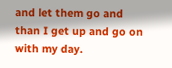and let them go and than I get up and go on with my day.